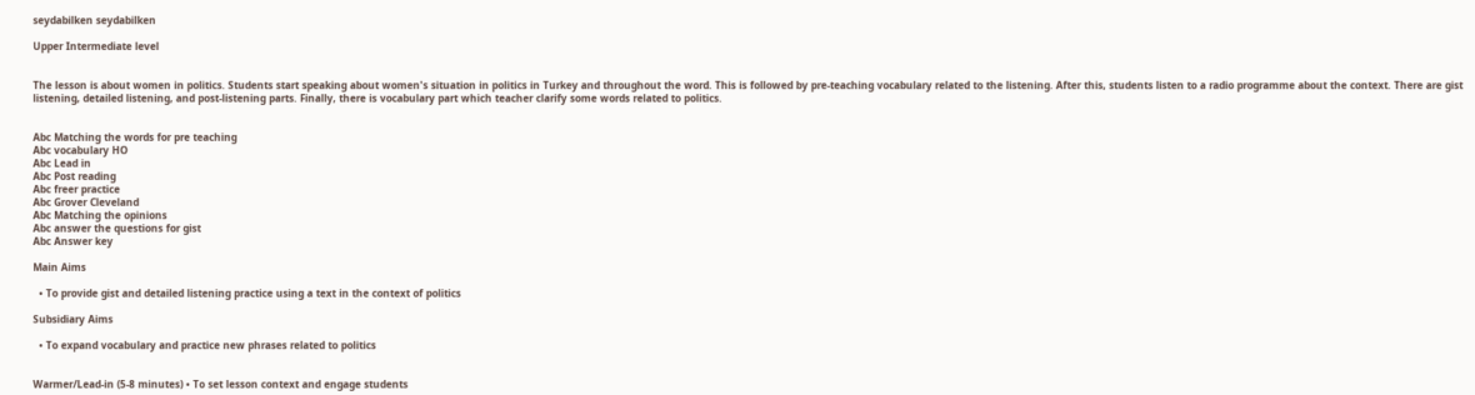seydabilken seydabilken

Upper Intermediate level


The lesson is about women in politics. Students start speaking about women's situation in politics in Turkey and throughout the word. This is followed by pre-teaching vocabulary related to the listening. After this, students listen to a radio programme about the context. There are gist listening, detailed listening, and post-listening parts. Finally, there is vocabulary part which teacher clarify some words related to politics.


Abc Matching the words for pre teaching
Abc vocabulary HO
Abc Lead in
Abc Post reading
Abc freer practice
Abc Grover Cleveland
Abc Matching the opinions
Abc answer the questions for gist
Abc Answer key

Main Aims

  • To provide gist and detailed listening practice using a text in the context of politics

Subsidiary Aims

  • To expand vocabulary and practice new phrases related to politics


Warmer/Lead-in (5-8 minutes) • To set lesson context and engage students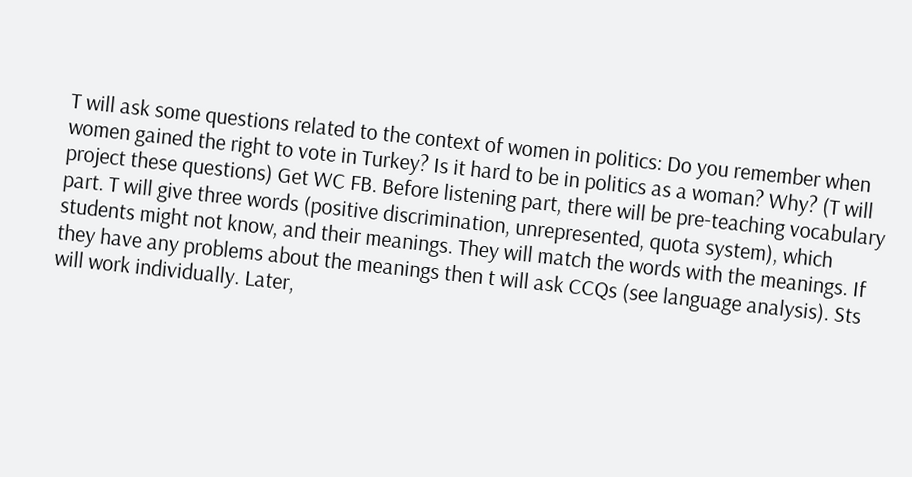T will ask some questions related to the context of women in politics: Do you remember when women gained the right to vote in Turkey? Is it hard to be in politics as a woman? Why? (T will project these questions) Get WC FB. Before listening part, there will be pre-teaching vocabulary part. T will give three words (positive discrimination, unrepresented, quota system), which students might not know, and their meanings. They will match the words with the meanings. If they have any problems about the meanings then t will ask CCQs (see language analysis). Sts will work individually. Later,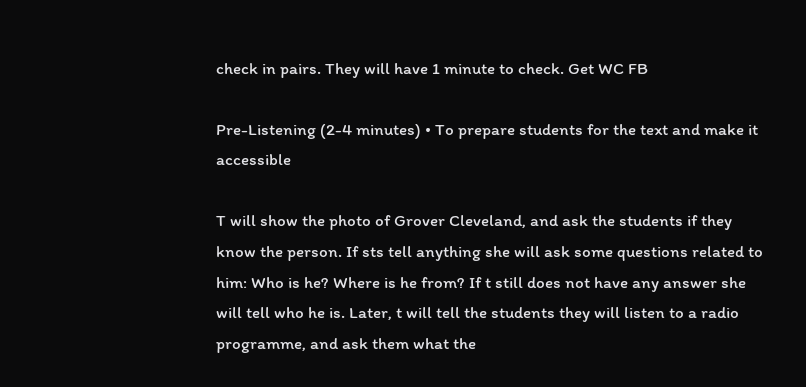check in pairs. They will have 1 minute to check. Get WC FB

Pre-Listening (2-4 minutes) • To prepare students for the text and make it accessible

T will show the photo of Grover Cleveland, and ask the students if they know the person. If sts tell anything she will ask some questions related to him: Who is he? Where is he from? If t still does not have any answer she will tell who he is. Later, t will tell the students they will listen to a radio programme, and ask them what the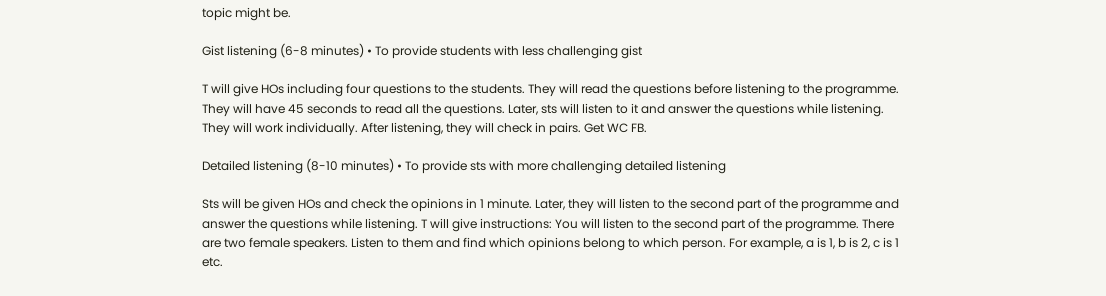topic might be.

Gist listening (6-8 minutes) • To provide students with less challenging gist

T will give HOs including four questions to the students. They will read the questions before listening to the programme. They will have 45 seconds to read all the questions. Later, sts will listen to it and answer the questions while listening. They will work individually. After listening, they will check in pairs. Get WC FB.

Detailed listening (8-10 minutes) • To provide sts with more challenging detailed listening

Sts will be given HOs and check the opinions in 1 minute. Later, they will listen to the second part of the programme and answer the questions while listening. T will give instructions: You will listen to the second part of the programme. There are two female speakers. Listen to them and find which opinions belong to which person. For example, a is 1, b is 2, c is 1 etc.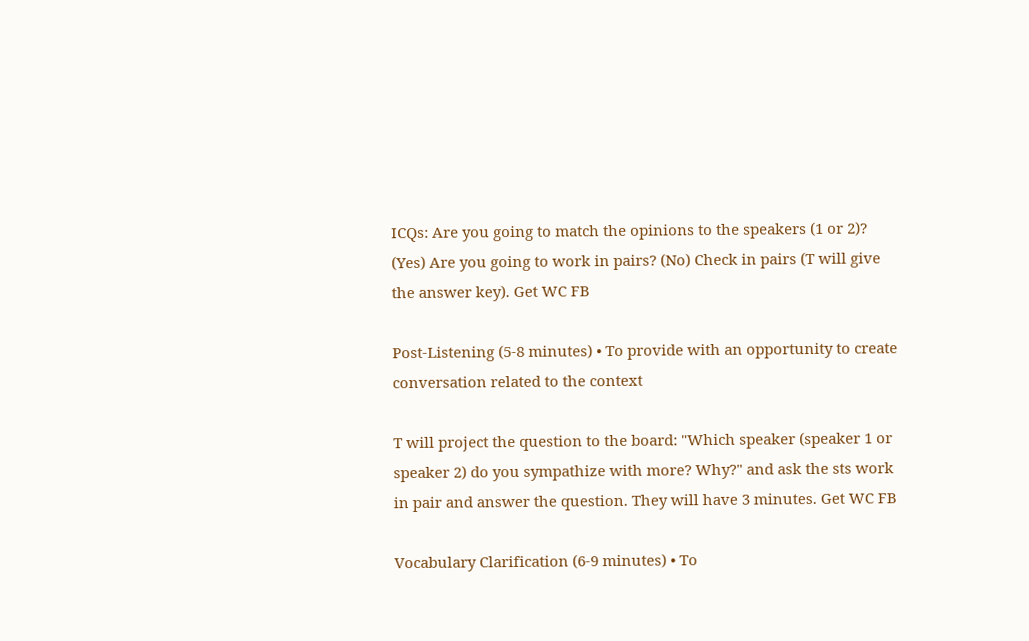ICQs: Are you going to match the opinions to the speakers (1 or 2)? (Yes) Are you going to work in pairs? (No) Check in pairs (T will give the answer key). Get WC FB

Post-Listening (5-8 minutes) • To provide with an opportunity to create conversation related to the context

T will project the question to the board: "Which speaker (speaker 1 or speaker 2) do you sympathize with more? Why?" and ask the sts work in pair and answer the question. They will have 3 minutes. Get WC FB

Vocabulary Clarification (6-9 minutes) • To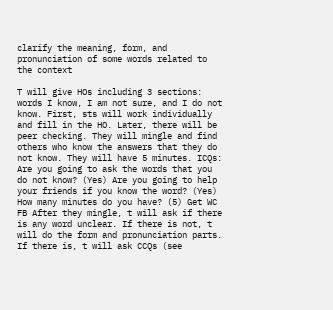clarify the meaning, form, and pronunciation of some words related to the context

T will give HOs including 3 sections: words I know, I am not sure, and I do not know. First, sts will work individually and fill in the HO. Later, there will be peer checking. They will mingle and find others who know the answers that they do not know. They will have 5 minutes. ICQs: Are you going to ask the words that you do not know? (Yes) Are you going to help your friends if you know the word? (Yes) How many minutes do you have? (5) Get WC FB After they mingle, t will ask if there is any word unclear. If there is not, t will do the form and pronunciation parts. If there is, t will ask CCQs (see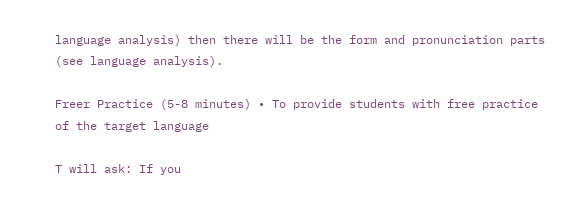language analysis) then there will be the form and pronunciation parts (see language analysis).

Freer Practice (5-8 minutes) • To provide students with free practice of the target language

T will ask: If you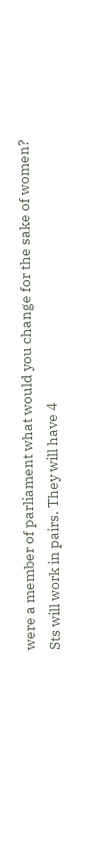were a member of parliament what would you change for the sake of women? Sts will work in pairs. They will have 4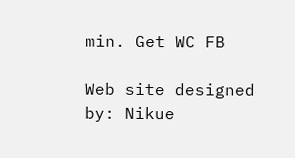min. Get WC FB

Web site designed by: Nikue